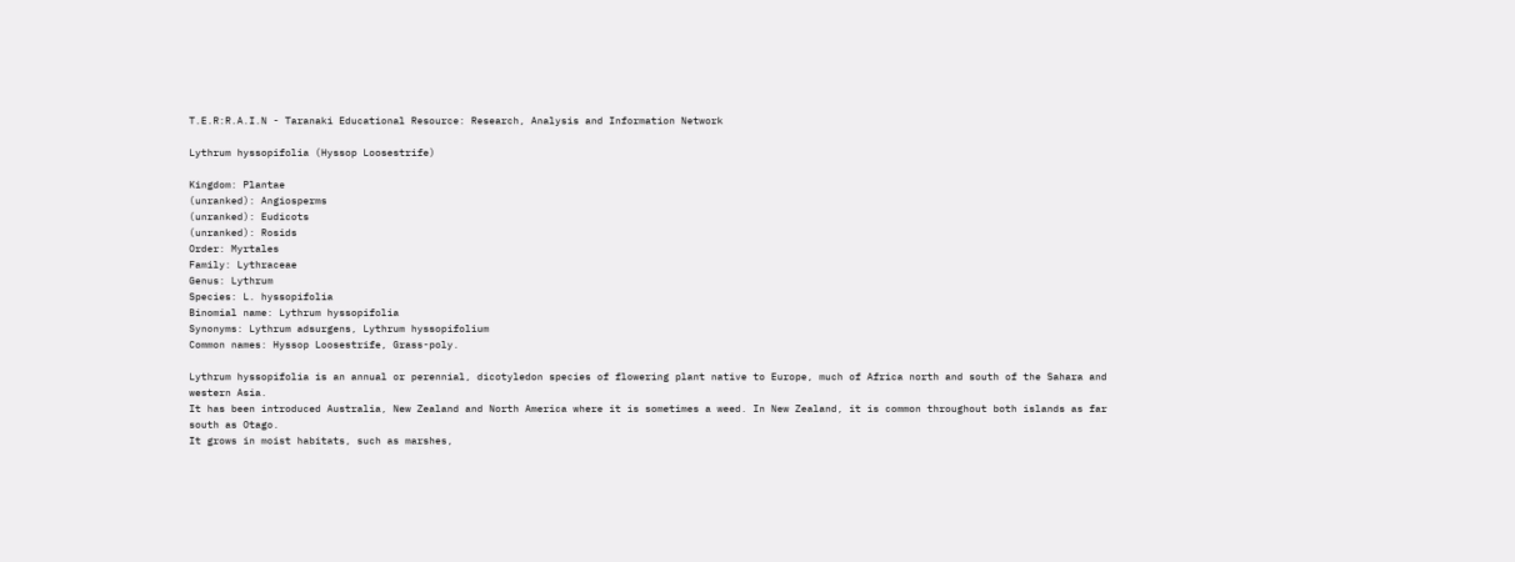T.E.R:R.A.I.N - Taranaki Educational Resource: Research, Analysis and Information Network

Lythrum hyssopifolia (Hyssop Loosestrife)

Kingdom: Plantae
(unranked): Angiosperms
(unranked): Eudicots
(unranked): Rosids
Order: Myrtales
Family: Lythraceae
Genus: Lythrum
Species: L. hyssopifolia
Binomial name: Lythrum hyssopifolia
Synonyms: Lythrum adsurgens, Lythrum hyssopifolium
Common names: Hyssop Loosestrife, Grass-poly.

Lythrum hyssopifolia is an annual or perennial, dicotyledon species of flowering plant native to Europe, much of Africa north and south of the Sahara and western Asia.
It has been introduced Australia, New Zealand and North America where it is sometimes a weed. In New Zealand, it is common throughout both islands as far south as Otago.
It grows in moist habitats, such as marshes,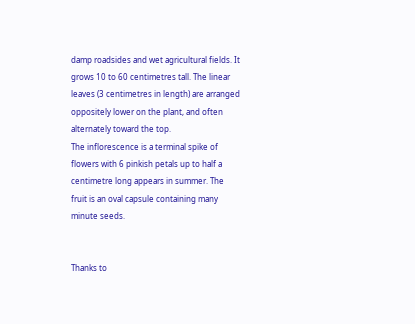damp roadsides and wet agricultural fields. It grows 10 to 60 centimetres tall. The linear leaves (3 centimetres in length) are arranged oppositely lower on the plant, and often alternately toward the top.
The inflorescence is a terminal spike of flowers with 6 pinkish petals up to half a centimetre long appears in summer. The fruit is an oval capsule containing many minute seeds.


Thanks to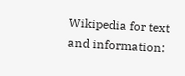Wikipedia for text and information: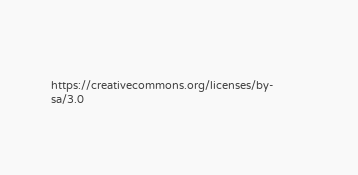https://creativecommons.org/licenses/by-sa/3.0